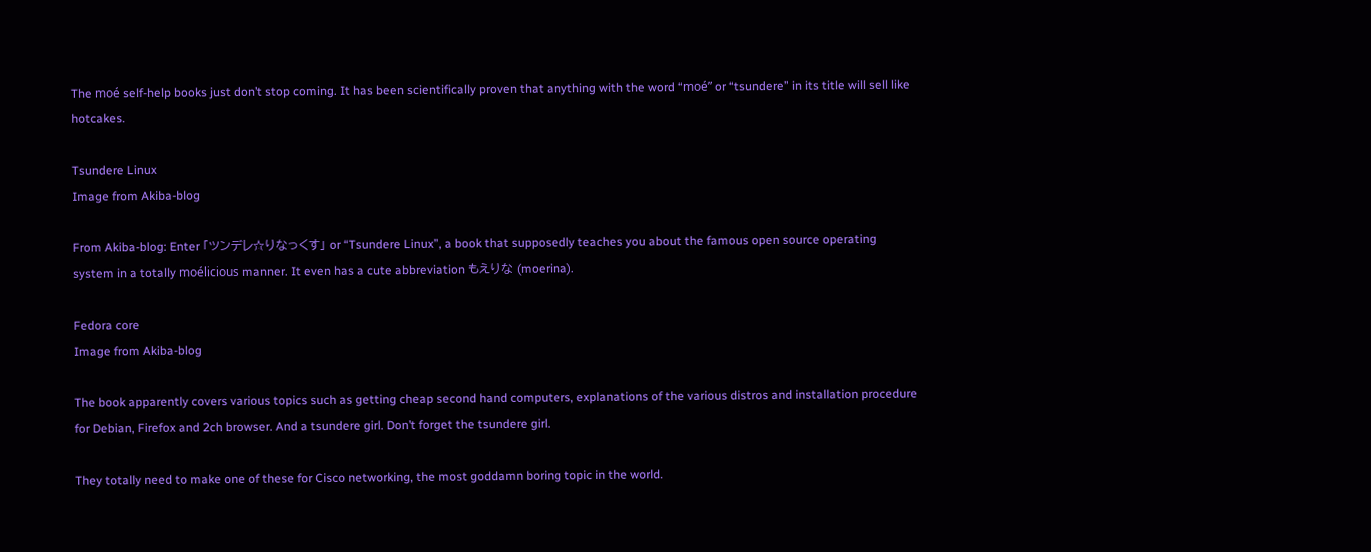The moé self-help books just don’t stop coming. It has been scientifically proven that anything with the word “moé” or “tsundere” in its title will sell like hotcakes.

Tsundere Linux
Image from Akiba-blog

From Akiba-blog: Enter 「ツンデレ☆りなっくす」 or “Tsundere Linux”, a book that supposedly teaches you about the famous open source operating system in a totally moélicious manner. It even has a cute abbreviation もえりな (moerina).

Fedora core
Image from Akiba-blog

The book apparently covers various topics such as getting cheap second hand computers, explanations of the various distros and installation procedure for Debian, Firefox and 2ch browser. And a tsundere girl. Don’t forget the tsundere girl.

They totally need to make one of these for Cisco networking, the most goddamn boring topic in the world.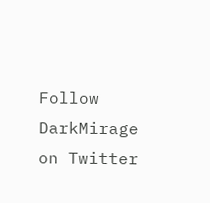Follow DarkMirage on Twitter